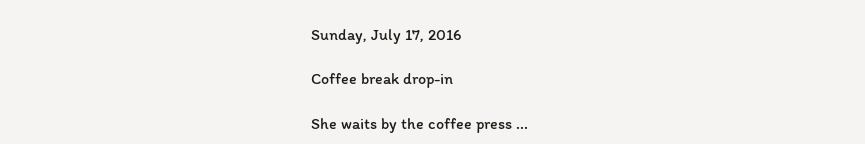Sunday, July 17, 2016

Coffee break drop-in

She waits by the coffee press ...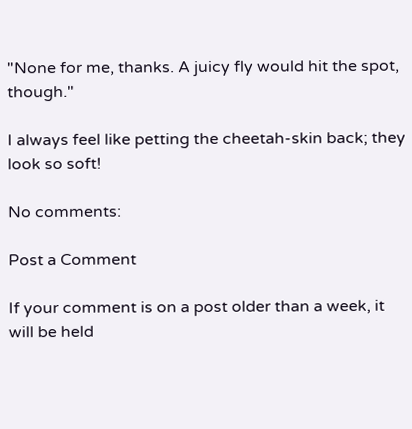"None for me, thanks. A juicy fly would hit the spot, though."

I always feel like petting the cheetah-skin back; they look so soft!

No comments:

Post a Comment

If your comment is on a post older than a week, it will be held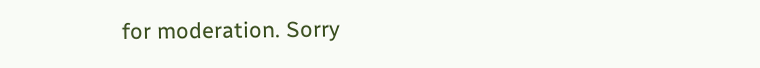for moderation. Sorry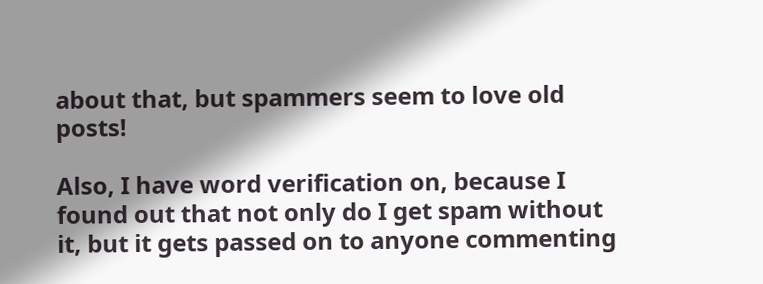about that, but spammers seem to love old posts!

Also, I have word verification on, because I found out that not only do I get spam without it, but it gets passed on to anyone commenting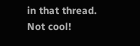in that thread. Not cool!